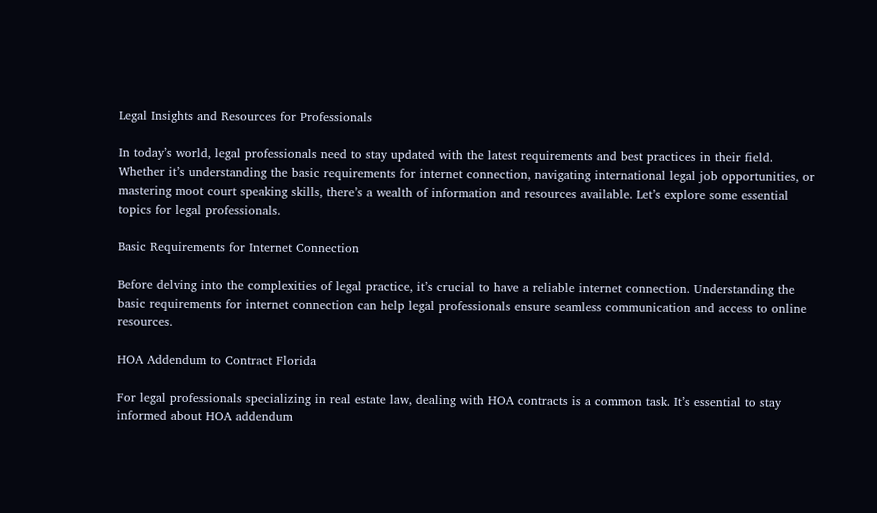Legal Insights and Resources for Professionals

In today’s world, legal professionals need to stay updated with the latest requirements and best practices in their field. Whether it’s understanding the basic requirements for internet connection, navigating international legal job opportunities, or mastering moot court speaking skills, there’s a wealth of information and resources available. Let’s explore some essential topics for legal professionals.

Basic Requirements for Internet Connection

Before delving into the complexities of legal practice, it’s crucial to have a reliable internet connection. Understanding the basic requirements for internet connection can help legal professionals ensure seamless communication and access to online resources.

HOA Addendum to Contract Florida

For legal professionals specializing in real estate law, dealing with HOA contracts is a common task. It’s essential to stay informed about HOA addendum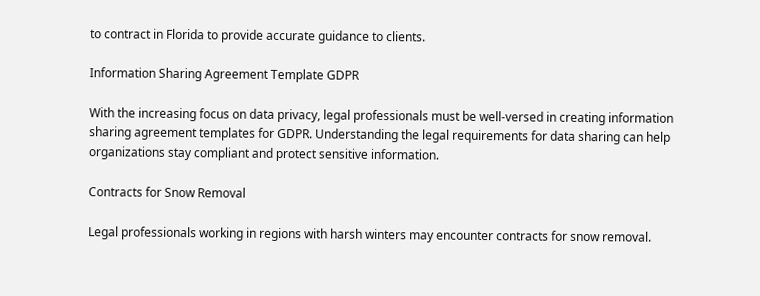to contract in Florida to provide accurate guidance to clients.

Information Sharing Agreement Template GDPR

With the increasing focus on data privacy, legal professionals must be well-versed in creating information sharing agreement templates for GDPR. Understanding the legal requirements for data sharing can help organizations stay compliant and protect sensitive information.

Contracts for Snow Removal

Legal professionals working in regions with harsh winters may encounter contracts for snow removal.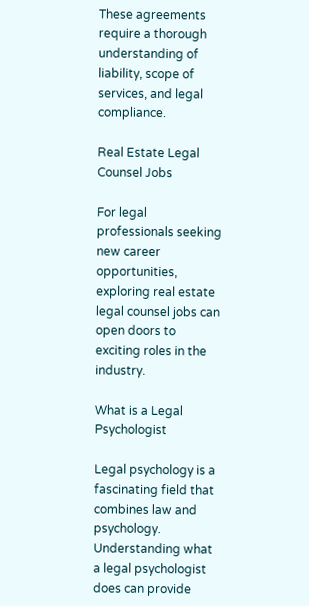These agreements require a thorough understanding of liability, scope of services, and legal compliance.

Real Estate Legal Counsel Jobs

For legal professionals seeking new career opportunities, exploring real estate legal counsel jobs can open doors to exciting roles in the industry.

What is a Legal Psychologist

Legal psychology is a fascinating field that combines law and psychology. Understanding what a legal psychologist does can provide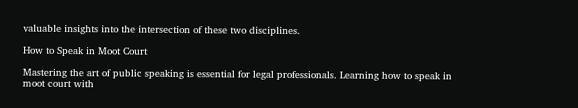valuable insights into the intersection of these two disciplines.

How to Speak in Moot Court

Mastering the art of public speaking is essential for legal professionals. Learning how to speak in moot court with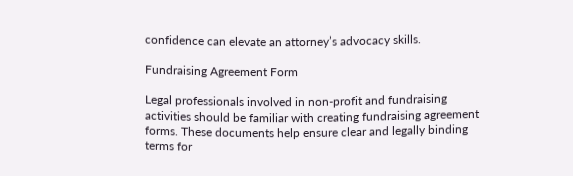confidence can elevate an attorney’s advocacy skills.

Fundraising Agreement Form

Legal professionals involved in non-profit and fundraising activities should be familiar with creating fundraising agreement forms. These documents help ensure clear and legally binding terms for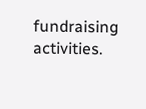fundraising activities.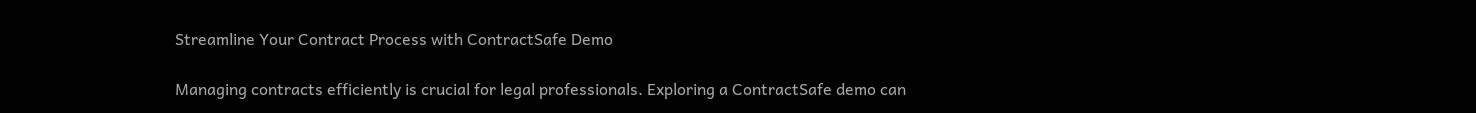Streamline Your Contract Process with ContractSafe Demo

Managing contracts efficiently is crucial for legal professionals. Exploring a ContractSafe demo can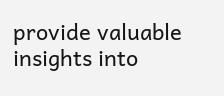provide valuable insights into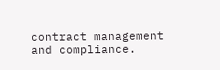contract management and compliance.